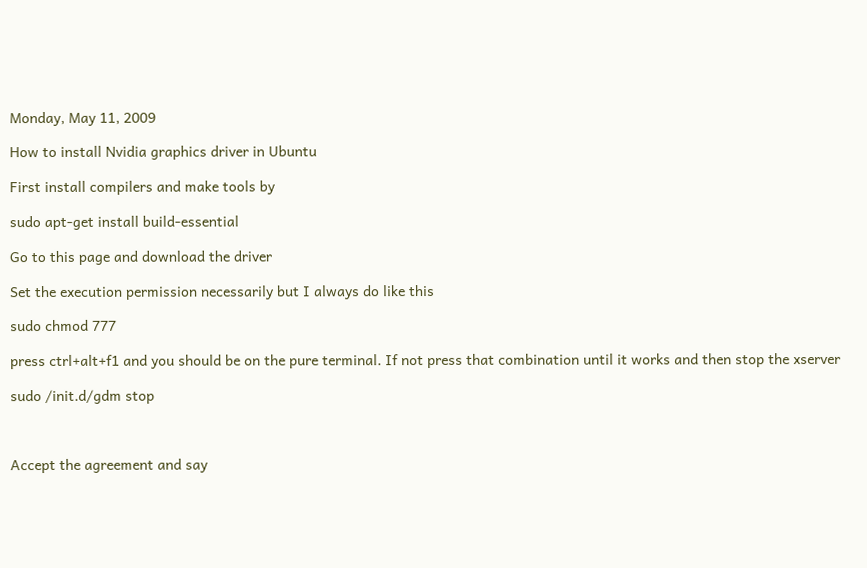Monday, May 11, 2009

How to install Nvidia graphics driver in Ubuntu

First install compilers and make tools by

sudo apt-get install build-essential

Go to this page and download the driver

Set the execution permission necessarily but I always do like this

sudo chmod 777

press ctrl+alt+f1 and you should be on the pure terminal. If not press that combination until it works and then stop the xserver

sudo /init.d/gdm stop



Accept the agreement and say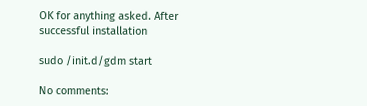OK for anything asked. After successful installation

sudo /init.d/gdm start

No comments: